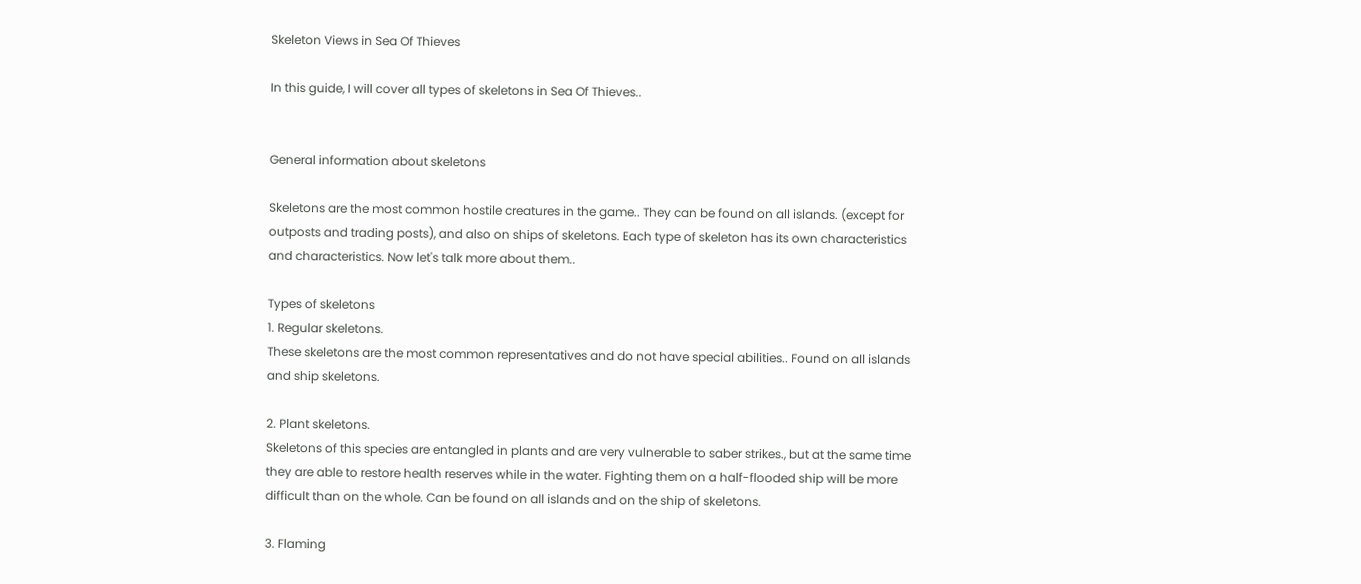Skeleton Views in Sea Of Thieves

In this guide, I will cover all types of skeletons in Sea Of Thieves..


General information about skeletons

Skeletons are the most common hostile creatures in the game.. They can be found on all islands. (except for outposts and trading posts), and also on ships of skeletons. Each type of skeleton has its own characteristics and characteristics. Now let's talk more about them..

Types of skeletons
1. Regular skeletons.
These skeletons are the most common representatives and do not have special abilities.. Found on all islands and ship skeletons.

2. Plant skeletons.
Skeletons of this species are entangled in plants and are very vulnerable to saber strikes., but at the same time they are able to restore health reserves while in the water. Fighting them on a half-flooded ship will be more difficult than on the whole. Can be found on all islands and on the ship of skeletons.

3. Flaming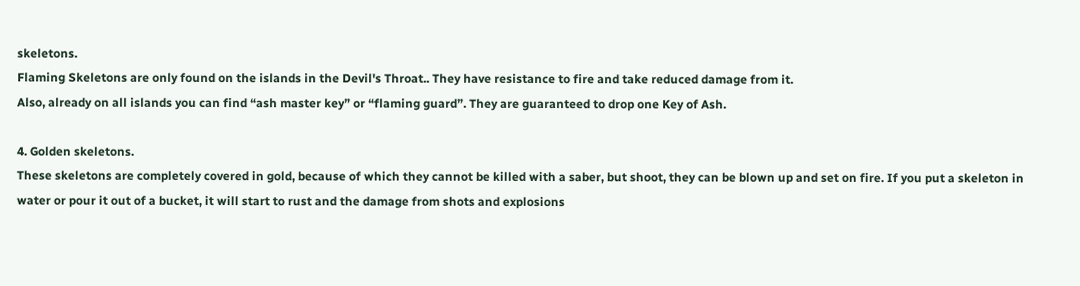skeletons.
Flaming Skeletons are only found on the islands in the Devil's Throat.. They have resistance to fire and take reduced damage from it.
Also, already on all islands you can find “ash master key” or “flaming guard”. They are guaranteed to drop one Key of Ash.

4. Golden skeletons.
These skeletons are completely covered in gold, because of which they cannot be killed with a saber, but shoot, they can be blown up and set on fire. If you put a skeleton in water or pour it out of a bucket, it will start to rust and the damage from shots and explosions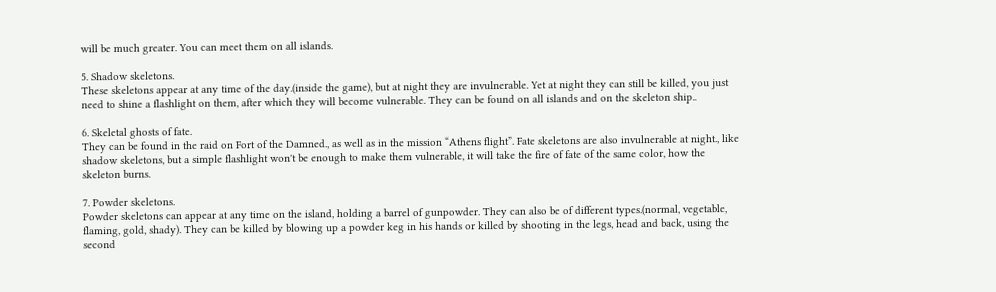will be much greater. You can meet them on all islands.

5. Shadow skeletons.
These skeletons appear at any time of the day.(inside the game), but at night they are invulnerable. Yet at night they can still be killed, you just need to shine a flashlight on them, after which they will become vulnerable. They can be found on all islands and on the skeleton ship..

6. Skeletal ghosts of fate.
They can be found in the raid on Fort of the Damned., as well as in the mission “Athens flight”. Fate skeletons are also invulnerable at night., like shadow skeletons, but a simple flashlight won't be enough to make them vulnerable, it will take the fire of fate of the same color, how the skeleton burns.

7. Powder skeletons.
Powder skeletons can appear at any time on the island, holding a barrel of gunpowder. They can also be of different types.(normal, vegetable, flaming, gold, shady). They can be killed by blowing up a powder keg in his hands or killed by shooting in the legs, head and back, using the second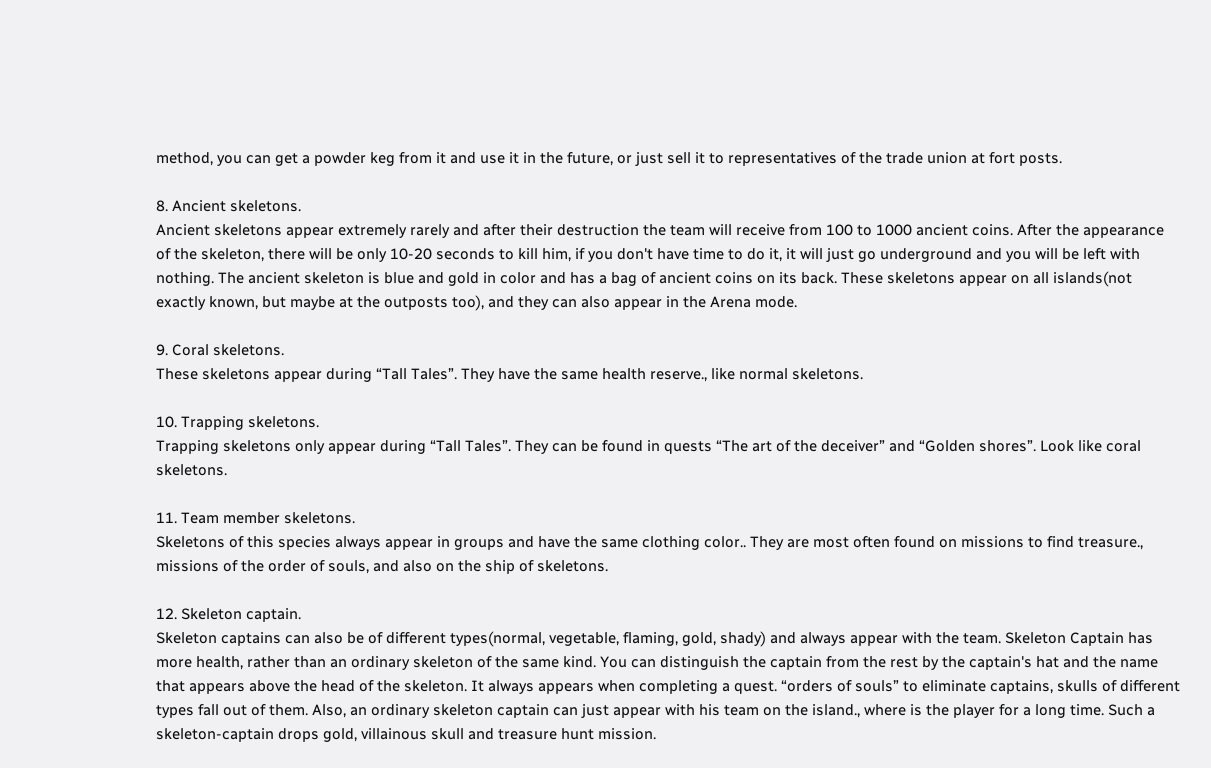method, you can get a powder keg from it and use it in the future, or just sell it to representatives of the trade union at fort posts.

8. Ancient skeletons.
Ancient skeletons appear extremely rarely and after their destruction the team will receive from 100 to 1000 ancient coins. After the appearance of the skeleton, there will be only 10-20 seconds to kill him, if you don't have time to do it, it will just go underground and you will be left with nothing. The ancient skeleton is blue and gold in color and has a bag of ancient coins on its back. These skeletons appear on all islands(not exactly known, but maybe at the outposts too), and they can also appear in the Arena mode.

9. Coral skeletons.
These skeletons appear during “Tall Tales”. They have the same health reserve., like normal skeletons.

10. Trapping skeletons.
Trapping skeletons only appear during “Tall Tales”. They can be found in quests “The art of the deceiver” and “Golden shores”. Look like coral skeletons.

11. Team member skeletons.
Skeletons of this species always appear in groups and have the same clothing color.. They are most often found on missions to find treasure., missions of the order of souls, and also on the ship of skeletons.

12. Skeleton captain.
Skeleton captains can also be of different types(normal, vegetable, flaming, gold, shady) and always appear with the team. Skeleton Captain has more health, rather than an ordinary skeleton of the same kind. You can distinguish the captain from the rest by the captain's hat and the name that appears above the head of the skeleton. It always appears when completing a quest. “orders of souls” to eliminate captains, skulls of different types fall out of them. Also, an ordinary skeleton captain can just appear with his team on the island., where is the player for a long time. Such a skeleton-captain drops gold, villainous skull and treasure hunt mission.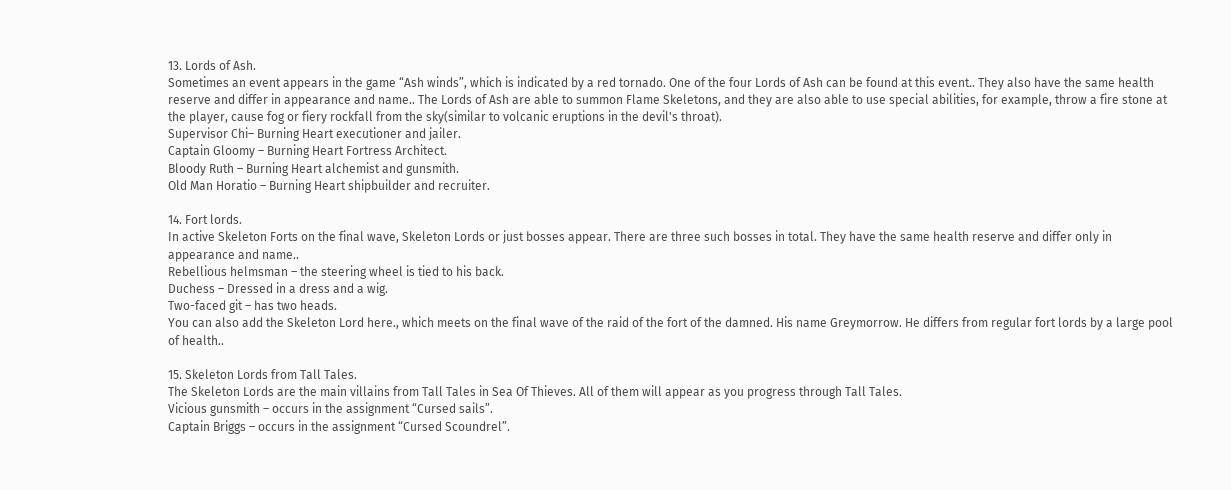13. Lords of Ash.
Sometimes an event appears in the game “Ash winds”, which is indicated by a red tornado. One of the four Lords of Ash can be found at this event.. They also have the same health reserve and differ in appearance and name.. The Lords of Ash are able to summon Flame Skeletons, and they are also able to use special abilities, for example, throw a fire stone at the player, cause fog or fiery rockfall from the sky(similar to volcanic eruptions in the devil's throat).
Supervisor Chi– Burning Heart executioner and jailer.
Captain Gloomy – Burning Heart Fortress Architect.
Bloody Ruth – Burning Heart alchemist and gunsmith.
Old Man Horatio – Burning Heart shipbuilder and recruiter.

14. Fort lords.
In active Skeleton Forts on the final wave, Skeleton Lords or just bosses appear. There are three such bosses in total. They have the same health reserve and differ only in appearance and name..
Rebellious helmsman – the steering wheel is tied to his back.
Duchess – Dressed in a dress and a wig.
Two-faced git – has two heads.
You can also add the Skeleton Lord here., which meets on the final wave of the raid of the fort of the damned. His name Greymorrow. He differs from regular fort lords by a large pool of health..

15. Skeleton Lords from Tall Tales.
The Skeleton Lords are the main villains from Tall Tales in Sea Of Thieves. All of them will appear as you progress through Tall Tales.
Vicious gunsmith – occurs in the assignment “Cursed sails”.
Captain Briggs – occurs in the assignment “Cursed Scoundrel”.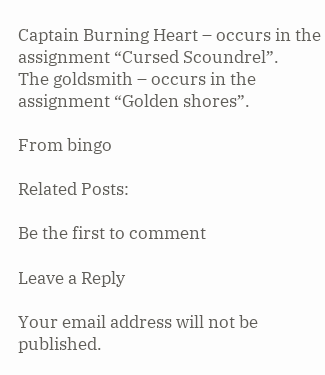Captain Burning Heart – occurs in the assignment “Cursed Scoundrel”.
The goldsmith – occurs in the assignment “Golden shores”.

From bingo

Related Posts:

Be the first to comment

Leave a Reply

Your email address will not be published.